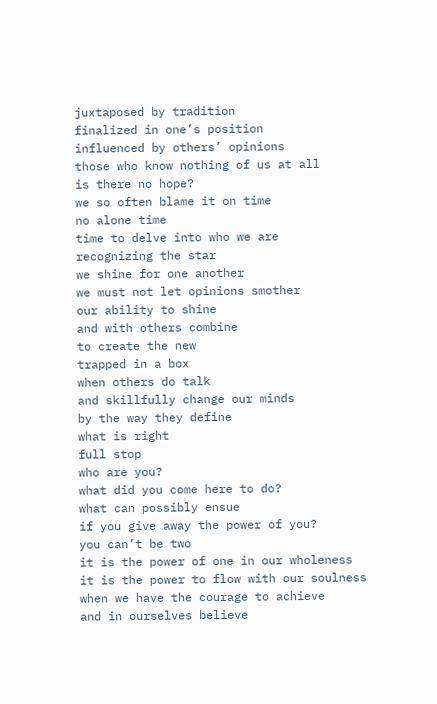juxtaposed by tradition
finalized in one’s position
influenced by others’ opinions
those who know nothing of us at all
is there no hope?
we so often blame it on time
no alone time
time to delve into who we are
recognizing the star
we shine for one another
we must not let opinions smother
our ability to shine
and with others combine
to create the new
trapped in a box
when others do talk
and skillfully change our minds
by the way they define
what is right
full stop
who are you?
what did you come here to do?
what can possibly ensue
if you give away the power of you?
you can’t be two
it is the power of one in our wholeness
it is the power to flow with our soulness
when we have the courage to achieve
and in ourselves believe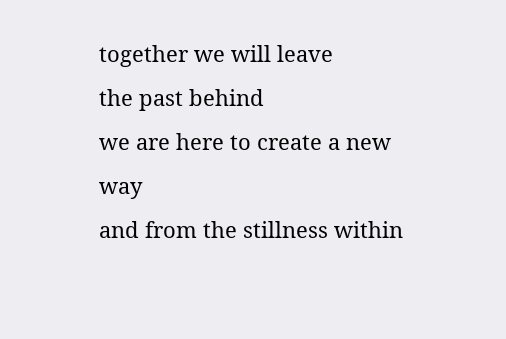together we will leave
the past behind
we are here to create a new way
and from the stillness within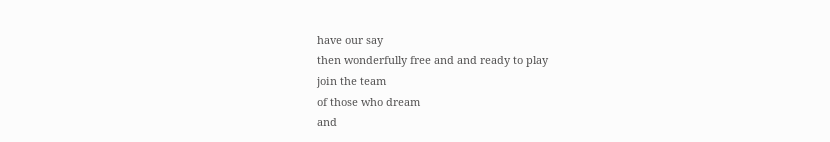have our say
then wonderfully free and and ready to play
join the team
of those who dream
and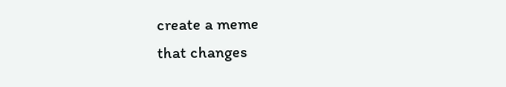create a meme
that changes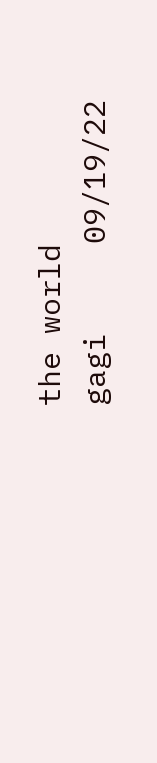the world
gagi     09/19/22